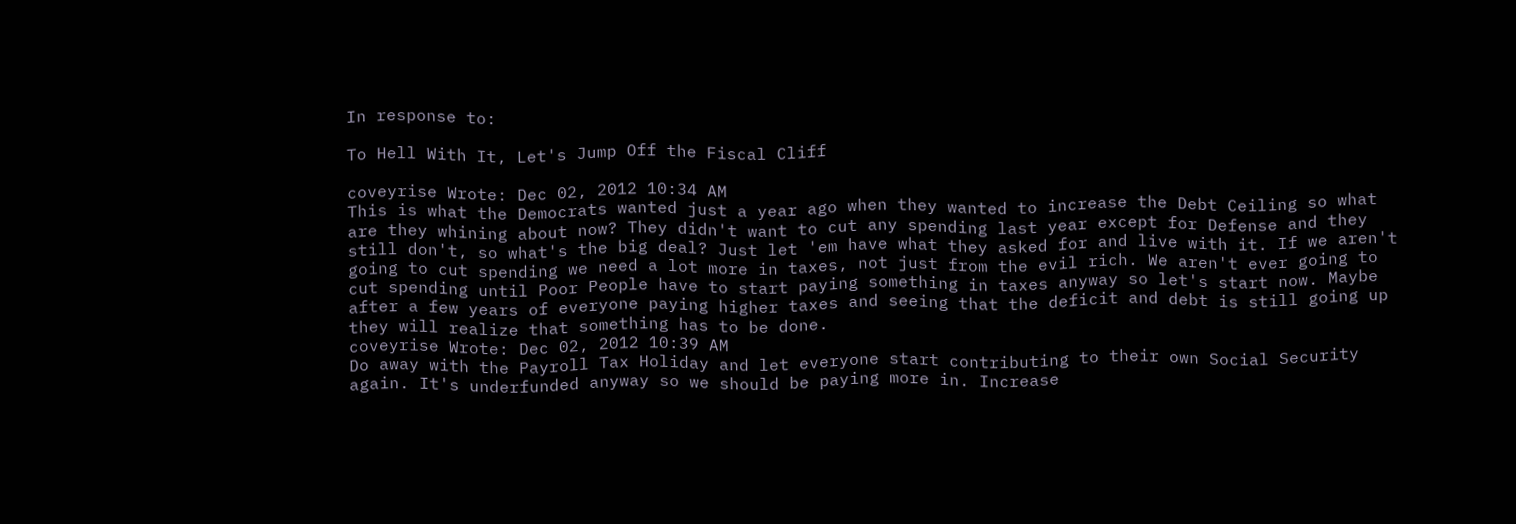In response to:

To Hell With It, Let's Jump Off the Fiscal Cliff

coveyrise Wrote: Dec 02, 2012 10:34 AM
This is what the Democrats wanted just a year ago when they wanted to increase the Debt Ceiling so what are they whining about now? They didn't want to cut any spending last year except for Defense and they still don't, so what's the big deal? Just let 'em have what they asked for and live with it. If we aren't going to cut spending we need a lot more in taxes, not just from the evil rich. We aren't ever going to cut spending until Poor People have to start paying something in taxes anyway so let's start now. Maybe after a few years of everyone paying higher taxes and seeing that the deficit and debt is still going up they will realize that something has to be done.
coveyrise Wrote: Dec 02, 2012 10:39 AM
Do away with the Payroll Tax Holiday and let everyone start contributing to their own Social Security again. It's underfunded anyway so we should be paying more in. Increase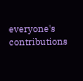everyone's contributions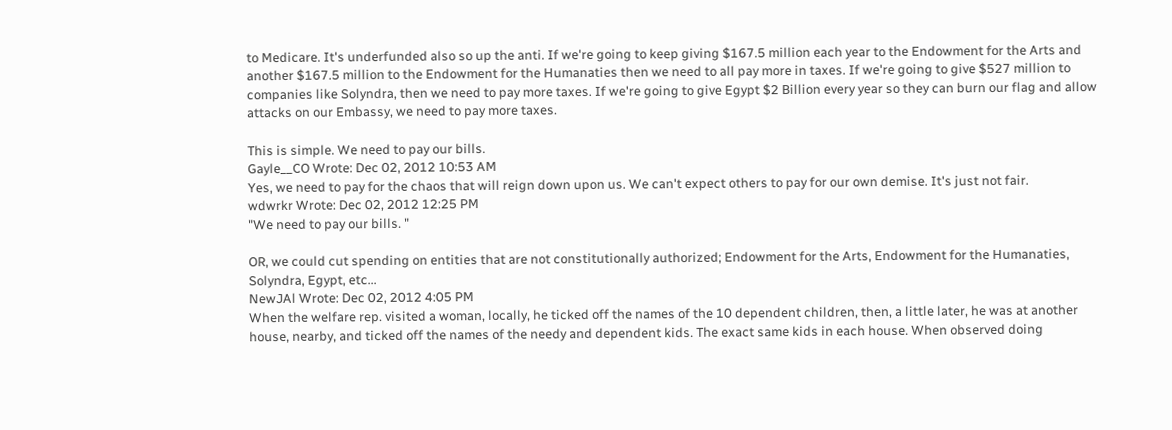to Medicare. It's underfunded also so up the anti. If we're going to keep giving $167.5 million each year to the Endowment for the Arts and another $167.5 million to the Endowment for the Humanaties then we need to all pay more in taxes. If we're going to give $527 million to companies like Solyndra, then we need to pay more taxes. If we're going to give Egypt $2 Billion every year so they can burn our flag and allow attacks on our Embassy, we need to pay more taxes.

This is simple. We need to pay our bills.
Gayle__CO Wrote: Dec 02, 2012 10:53 AM
Yes, we need to pay for the chaos that will reign down upon us. We can't expect others to pay for our own demise. It's just not fair.
wdwrkr Wrote: Dec 02, 2012 12:25 PM
"We need to pay our bills. "

OR, we could cut spending on entities that are not constitutionally authorized; Endowment for the Arts, Endowment for the Humanaties, Solyndra, Egypt, etc...
NewJAl Wrote: Dec 02, 2012 4:05 PM
When the welfare rep. visited a woman, locally, he ticked off the names of the 10 dependent children, then, a little later, he was at another house, nearby, and ticked off the names of the needy and dependent kids. The exact same kids in each house. When observed doing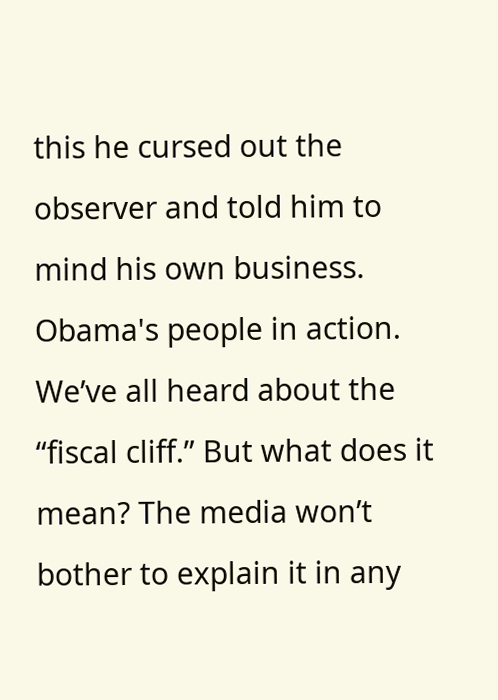this he cursed out the observer and told him to mind his own business. Obama's people in action.
We’ve all heard about the “fiscal cliff.” But what does it mean? The media won’t bother to explain it in any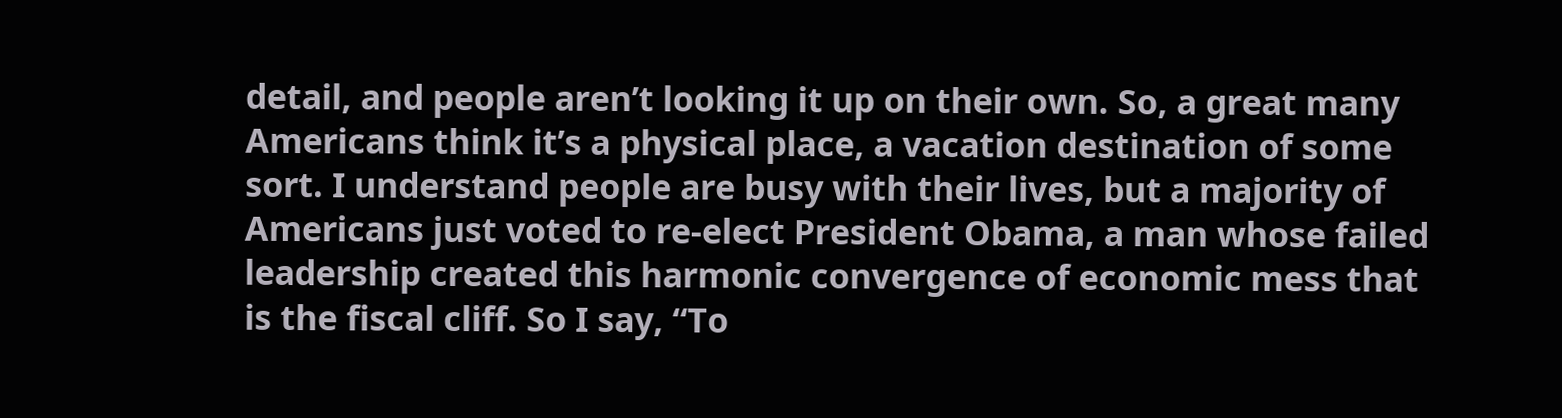detail, and people aren’t looking it up on their own. So, a great many Americans think it’s a physical place, a vacation destination of some sort. I understand people are busy with their lives, but a majority of Americans just voted to re-elect President Obama, a man whose failed leadership created this harmonic convergence of economic mess that is the fiscal cliff. So I say, “To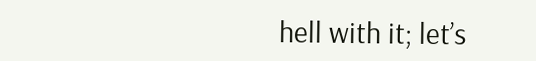hell with it; let’s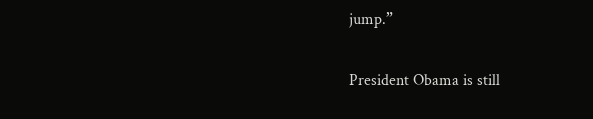jump.”

President Obama is still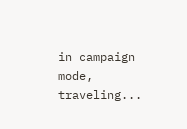in campaign mode, traveling...